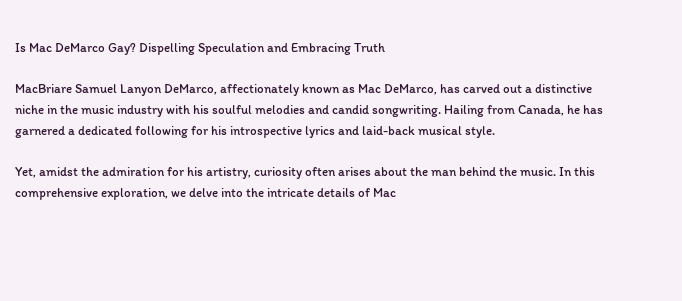Is Mac DeMarco Gay? Dispelling Speculation and Embracing Truth

MacBriare Samuel Lanyon DeMarco, affectionately known as Mac DeMarco, has carved out a distinctive niche in the music industry with his soulful melodies and candid songwriting. Hailing from Canada, he has garnered a dedicated following for his introspective lyrics and laid-back musical style.

Yet, amidst the admiration for his artistry, curiosity often arises about the man behind the music. In this comprehensive exploration, we delve into the intricate details of Mac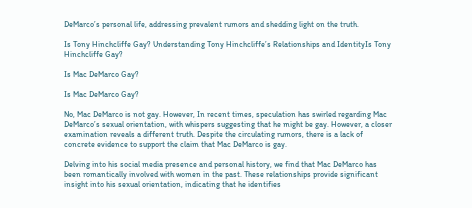DeMarco’s personal life, addressing prevalent rumors and shedding light on the truth.

Is Tony Hinchcliffe Gay? Understanding Tony Hinchcliffe’s Relationships and IdentityIs Tony Hinchcliffe Gay?

Is Mac DeMarco Gay?

Is Mac DeMarco Gay?

No, Mac DeMarco is not gay. However, In recent times, speculation has swirled regarding Mac DeMarco’s sexual orientation, with whispers suggesting that he might be gay. However, a closer examination reveals a different truth. Despite the circulating rumors, there is a lack of concrete evidence to support the claim that Mac DeMarco is gay.

Delving into his social media presence and personal history, we find that Mac DeMarco has been romantically involved with women in the past. These relationships provide significant insight into his sexual orientation, indicating that he identifies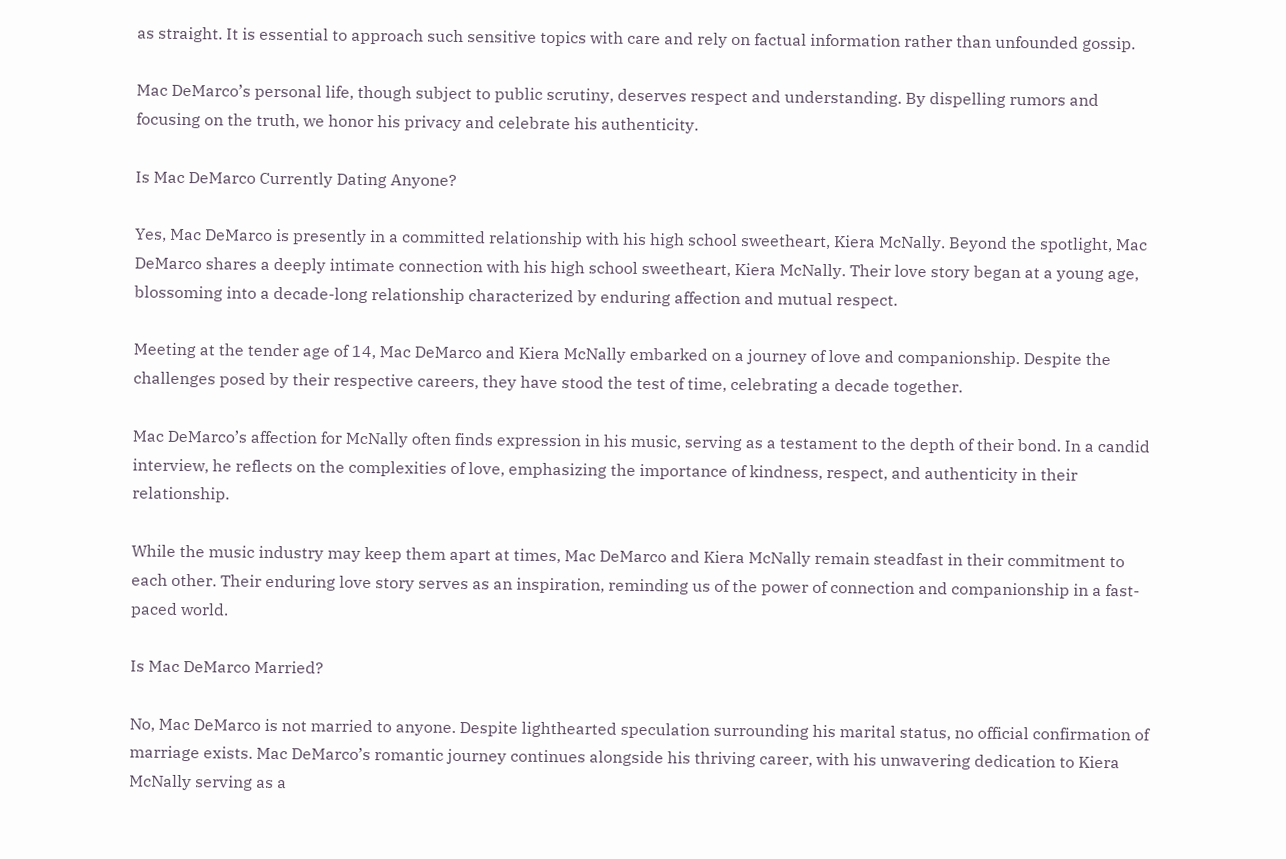as straight. It is essential to approach such sensitive topics with care and rely on factual information rather than unfounded gossip.

Mac DeMarco’s personal life, though subject to public scrutiny, deserves respect and understanding. By dispelling rumors and focusing on the truth, we honor his privacy and celebrate his authenticity.

Is Mac DeMarco Currently Dating Anyone?

Yes, Mac DeMarco is presently in a committed relationship with his high school sweetheart, Kiera McNally. Beyond the spotlight, Mac DeMarco shares a deeply intimate connection with his high school sweetheart, Kiera McNally. Their love story began at a young age, blossoming into a decade-long relationship characterized by enduring affection and mutual respect.

Meeting at the tender age of 14, Mac DeMarco and Kiera McNally embarked on a journey of love and companionship. Despite the challenges posed by their respective careers, they have stood the test of time, celebrating a decade together.

Mac DeMarco’s affection for McNally often finds expression in his music, serving as a testament to the depth of their bond. In a candid interview, he reflects on the complexities of love, emphasizing the importance of kindness, respect, and authenticity in their relationship.

While the music industry may keep them apart at times, Mac DeMarco and Kiera McNally remain steadfast in their commitment to each other. Their enduring love story serves as an inspiration, reminding us of the power of connection and companionship in a fast-paced world.

Is Mac DeMarco Married?

No, Mac DeMarco is not married to anyone. Despite lighthearted speculation surrounding his marital status, no official confirmation of marriage exists. Mac DeMarco’s romantic journey continues alongside his thriving career, with his unwavering dedication to Kiera McNally serving as a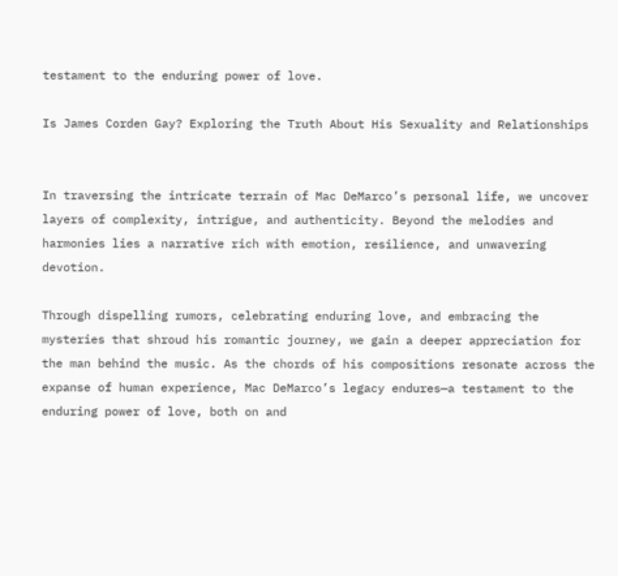testament to the enduring power of love.

Is James Corden Gay? Exploring the Truth About His Sexuality and Relationships


In traversing the intricate terrain of Mac DeMarco’s personal life, we uncover layers of complexity, intrigue, and authenticity. Beyond the melodies and harmonies lies a narrative rich with emotion, resilience, and unwavering devotion.

Through dispelling rumors, celebrating enduring love, and embracing the mysteries that shroud his romantic journey, we gain a deeper appreciation for the man behind the music. As the chords of his compositions resonate across the expanse of human experience, Mac DeMarco’s legacy endures—a testament to the enduring power of love, both on and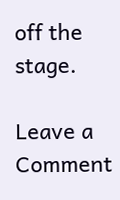off the stage.

Leave a Comment